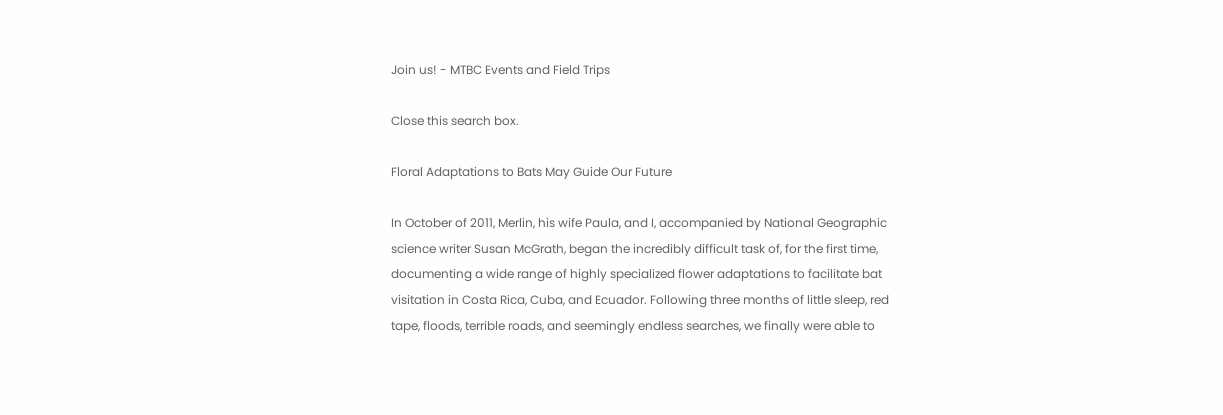Join us! - MTBC Events and Field Trips

Close this search box.

Floral Adaptations to Bats May Guide Our Future

In October of 2011, Merlin, his wife Paula, and I, accompanied by National Geographic science writer Susan McGrath, began the incredibly difficult task of, for the first time, documenting a wide range of highly specialized flower adaptations to facilitate bat visitation in Costa Rica, Cuba, and Ecuador. Following three months of little sleep, red tape, floods, terrible roads, and seemingly endless searches, we finally were able to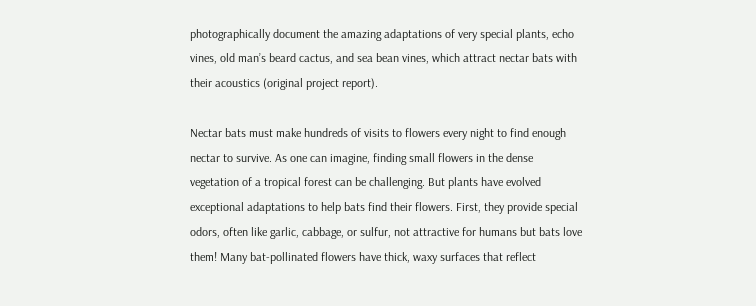photographically document the amazing adaptations of very special plants, echo vines, old man’s beard cactus, and sea bean vines, which attract nectar bats with their acoustics (original project report).

Nectar bats must make hundreds of visits to flowers every night to find enough nectar to survive. As one can imagine, finding small flowers in the dense vegetation of a tropical forest can be challenging. But plants have evolved exceptional adaptations to help bats find their flowers. First, they provide special odors, often like garlic, cabbage, or sulfur, not attractive for humans but bats love them! Many bat-pollinated flowers have thick, waxy surfaces that reflect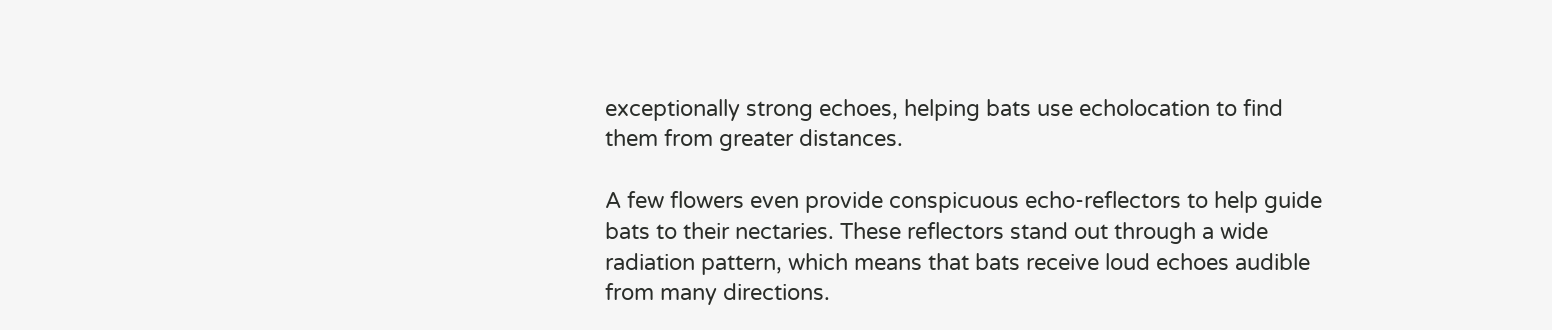exceptionally strong echoes, helping bats use echolocation to find them from greater distances.

A few flowers even provide conspicuous echo-reflectors to help guide bats to their nectaries. These reflectors stand out through a wide radiation pattern, which means that bats receive loud echoes audible from many directions.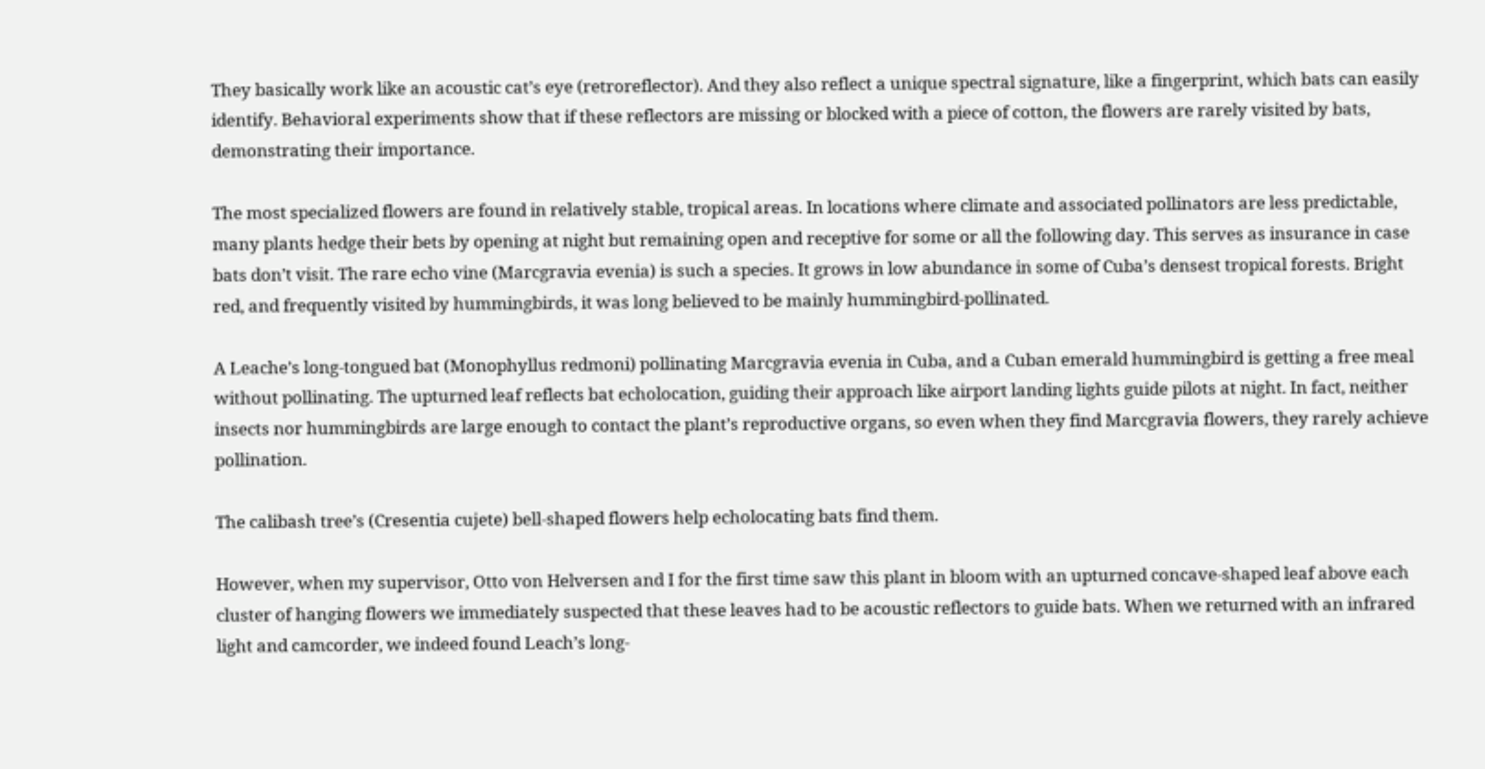They basically work like an acoustic cat’s eye (retroreflector). And they also reflect a unique spectral signature, like a fingerprint, which bats can easily identify. Behavioral experiments show that if these reflectors are missing or blocked with a piece of cotton, the flowers are rarely visited by bats, demonstrating their importance.

The most specialized flowers are found in relatively stable, tropical areas. In locations where climate and associated pollinators are less predictable, many plants hedge their bets by opening at night but remaining open and receptive for some or all the following day. This serves as insurance in case bats don’t visit. The rare echo vine (Marcgravia evenia) is such a species. It grows in low abundance in some of Cuba’s densest tropical forests. Bright red, and frequently visited by hummingbirds, it was long believed to be mainly hummingbird-pollinated.

A Leache’s long-tongued bat (Monophyllus redmoni) pollinating Marcgravia evenia in Cuba, and a Cuban emerald hummingbird is getting a free meal without pollinating. The upturned leaf reflects bat echolocation, guiding their approach like airport landing lights guide pilots at night. In fact, neither insects nor hummingbirds are large enough to contact the plant’s reproductive organs, so even when they find Marcgravia flowers, they rarely achieve pollination.

The calibash tree’s (Cresentia cujete) bell-shaped flowers help echolocating bats find them.

However, when my supervisor, Otto von Helversen and I for the first time saw this plant in bloom with an upturned concave-shaped leaf above each cluster of hanging flowers we immediately suspected that these leaves had to be acoustic reflectors to guide bats. When we returned with an infrared light and camcorder, we indeed found Leach’s long-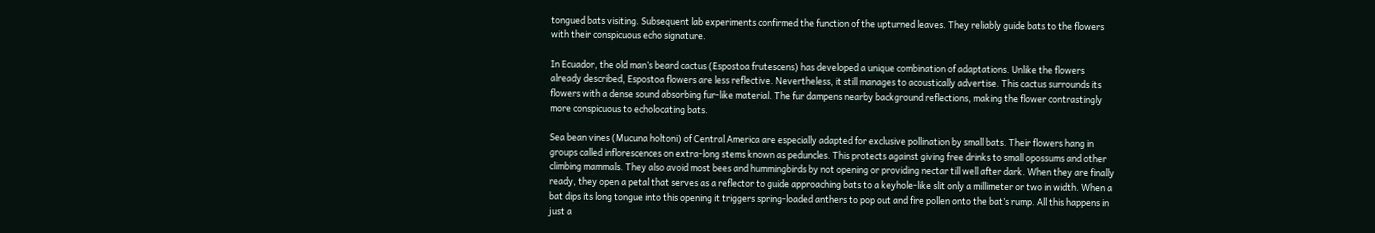tongued bats visiting. Subsequent lab experiments confirmed the function of the upturned leaves. They reliably guide bats to the flowers with their conspicuous echo signature.

In Ecuador, the old man’s beard cactus (Espostoa frutescens) has developed a unique combination of adaptations. Unlike the flowers already described, Espostoa flowers are less reflective. Nevertheless, it still manages to acoustically advertise. This cactus surrounds its flowers with a dense sound absorbing fur-like material. The fur dampens nearby background reflections, making the flower contrastingly more conspicuous to echolocating bats.

Sea bean vines (Mucuna holtoni) of Central America are especially adapted for exclusive pollination by small bats. Their flowers hang in groups called inflorescences on extra-long stems known as peduncles. This protects against giving free drinks to small opossums and other climbing mammals. They also avoid most bees and hummingbirds by not opening or providing nectar till well after dark. When they are finally ready, they open a petal that serves as a reflector to guide approaching bats to a keyhole-like slit only a millimeter or two in width. When a bat dips its long tongue into this opening it triggers spring-loaded anthers to pop out and fire pollen onto the bat’s rump. All this happens in just a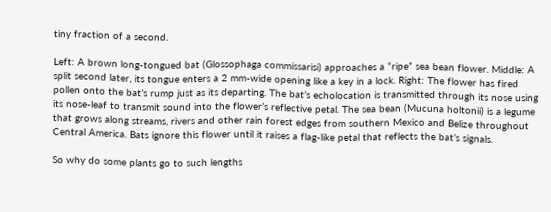tiny fraction of a second.

Left: A brown long-tongued bat (Glossophaga commissarisi) approaches a “ripe” sea bean flower. Middle: A split second later, its tongue enters a 2 mm-wide opening like a key in a lock. Right: The flower has fired pollen onto the bat’s rump just as its departing. The bat’s echolocation is transmitted through its nose using its nose-leaf to transmit sound into the flower’s reflective petal. The sea bean (Mucuna holtonii) is a legume that grows along streams, rivers and other rain forest edges from southern Mexico and Belize throughout Central America. Bats ignore this flower until it raises a flag-like petal that reflects the bat’s signals.

So why do some plants go to such lengths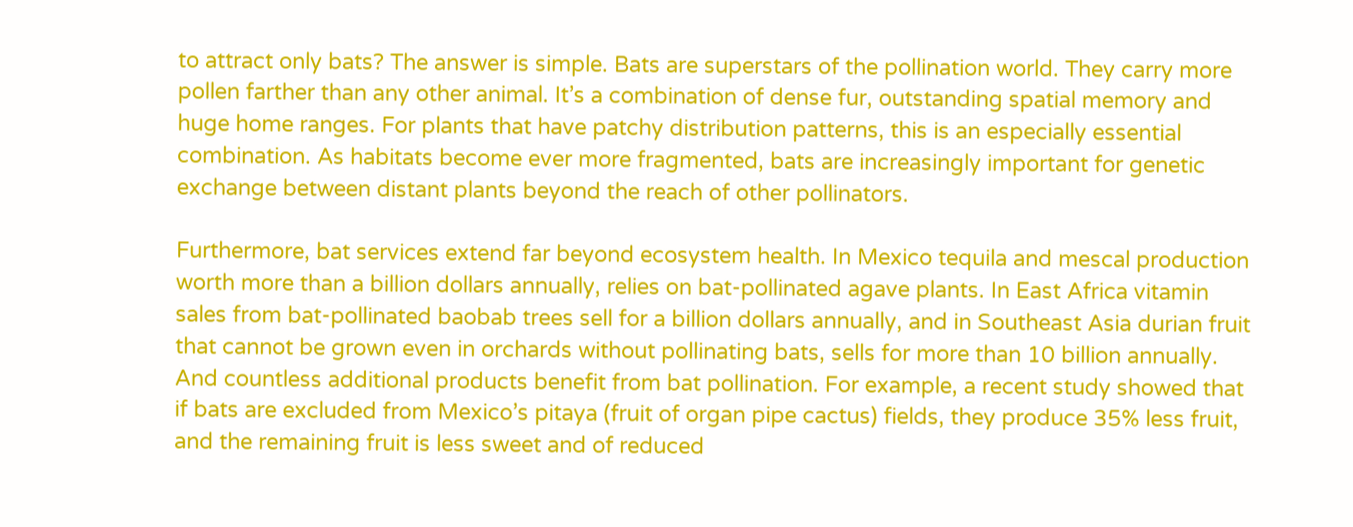to attract only bats? The answer is simple. Bats are superstars of the pollination world. They carry more pollen farther than any other animal. It’s a combination of dense fur, outstanding spatial memory and huge home ranges. For plants that have patchy distribution patterns, this is an especially essential combination. As habitats become ever more fragmented, bats are increasingly important for genetic exchange between distant plants beyond the reach of other pollinators.

Furthermore, bat services extend far beyond ecosystem health. In Mexico tequila and mescal production worth more than a billion dollars annually, relies on bat-pollinated agave plants. In East Africa vitamin sales from bat-pollinated baobab trees sell for a billion dollars annually, and in Southeast Asia durian fruit that cannot be grown even in orchards without pollinating bats, sells for more than 10 billion annually. And countless additional products benefit from bat pollination. For example, a recent study showed that if bats are excluded from Mexico’s pitaya (fruit of organ pipe cactus) fields, they produce 35% less fruit, and the remaining fruit is less sweet and of reduced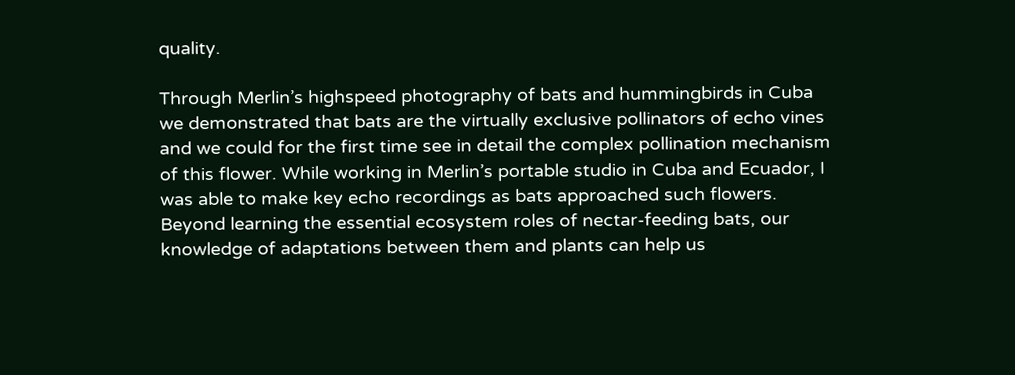quality.

Through Merlin’s highspeed photography of bats and hummingbirds in Cuba we demonstrated that bats are the virtually exclusive pollinators of echo vines and we could for the first time see in detail the complex pollination mechanism of this flower. While working in Merlin’s portable studio in Cuba and Ecuador, I was able to make key echo recordings as bats approached such flowers. Beyond learning the essential ecosystem roles of nectar-feeding bats, our knowledge of adaptations between them and plants can help us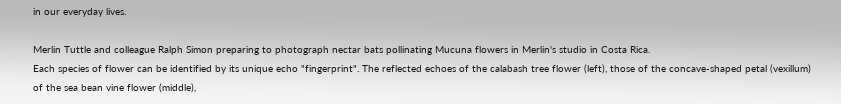in our everyday lives.

Merlin Tuttle and colleague Ralph Simon preparing to photograph nectar bats pollinating Mucuna flowers in Merlin's studio in Costa Rica.
Each species of flower can be identified by its unique echo "fingerprint". The reflected echoes of the calabash tree flower (left), those of the concave-shaped petal (vexillum) of the sea bean vine flower (middle),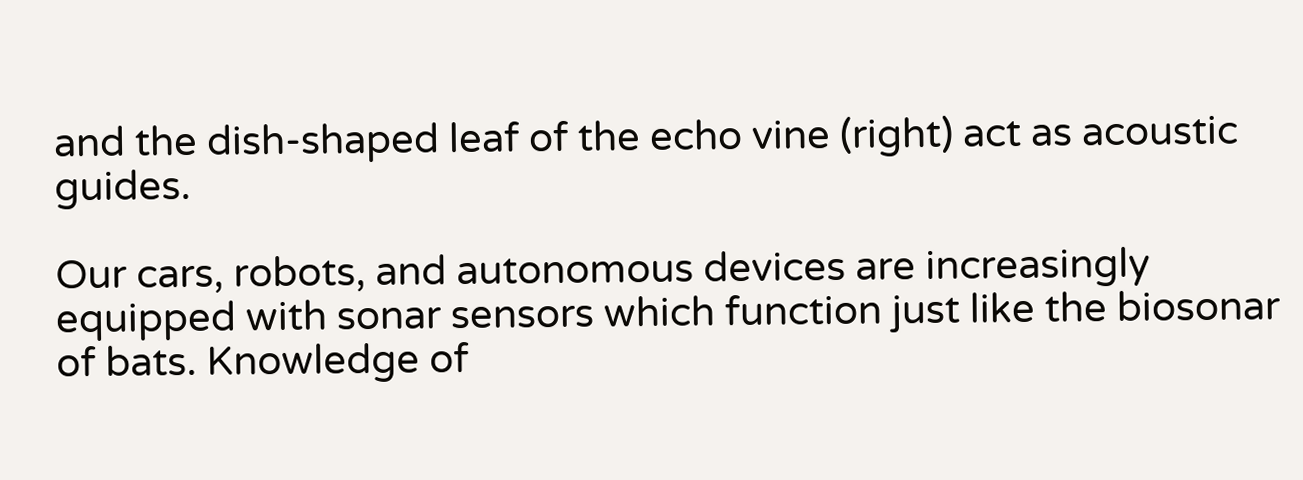and the dish-shaped leaf of the echo vine (right) act as acoustic guides.

Our cars, robots, and autonomous devices are increasingly equipped with sonar sensors which function just like the biosonar of bats. Knowledge of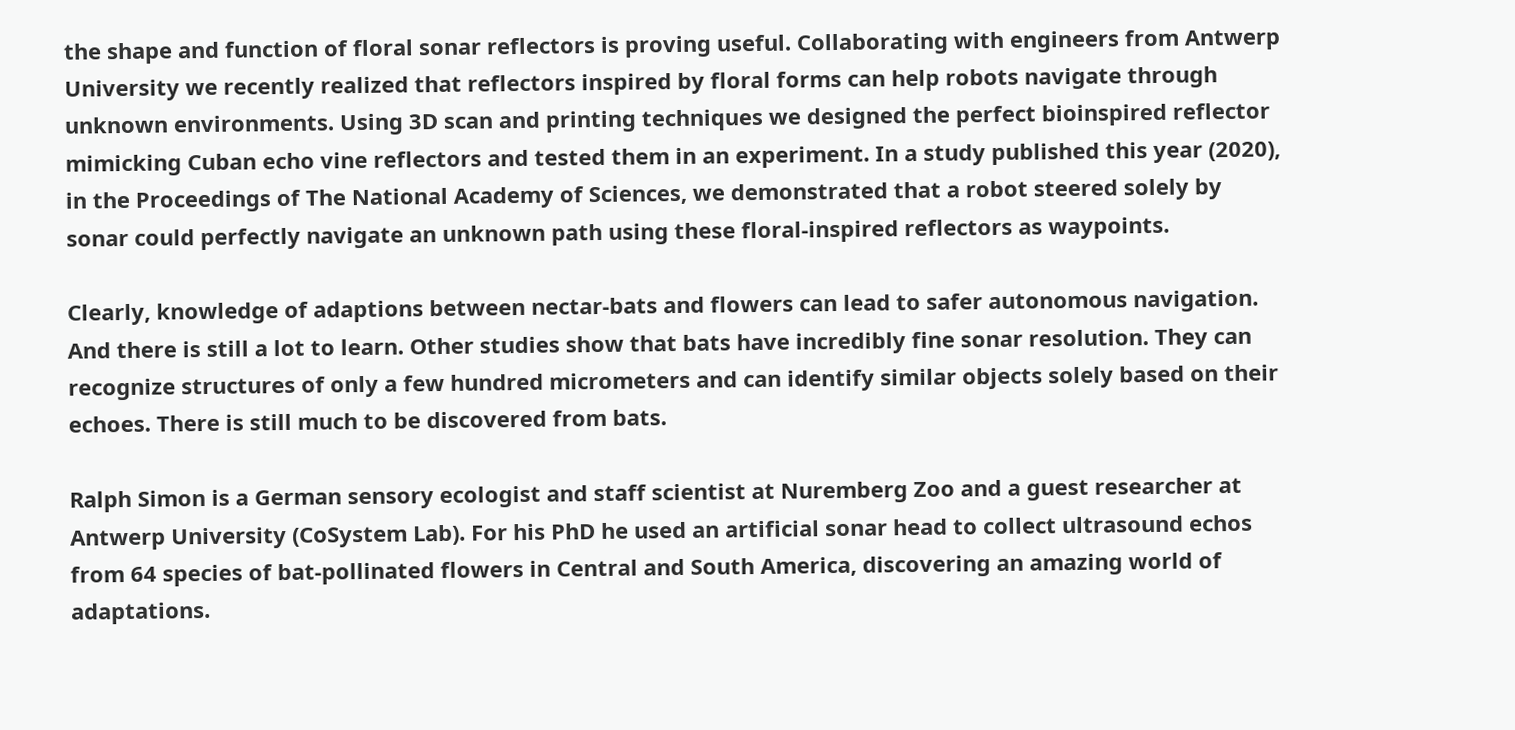the shape and function of floral sonar reflectors is proving useful. Collaborating with engineers from Antwerp University we recently realized that reflectors inspired by floral forms can help robots navigate through unknown environments. Using 3D scan and printing techniques we designed the perfect bioinspired reflector mimicking Cuban echo vine reflectors and tested them in an experiment. In a study published this year (2020), in the Proceedings of The National Academy of Sciences, we demonstrated that a robot steered solely by sonar could perfectly navigate an unknown path using these floral-inspired reflectors as waypoints.

Clearly, knowledge of adaptions between nectar-bats and flowers can lead to safer autonomous navigation. And there is still a lot to learn. Other studies show that bats have incredibly fine sonar resolution. They can recognize structures of only a few hundred micrometers and can identify similar objects solely based on their echoes. There is still much to be discovered from bats.

Ralph Simon is a German sensory ecologist and staff scientist at Nuremberg Zoo and a guest researcher at Antwerp University (CoSystem Lab). For his PhD he used an artificial sonar head to collect ultrasound echos from 64 species of bat-pollinated flowers in Central and South America, discovering an amazing world of adaptations.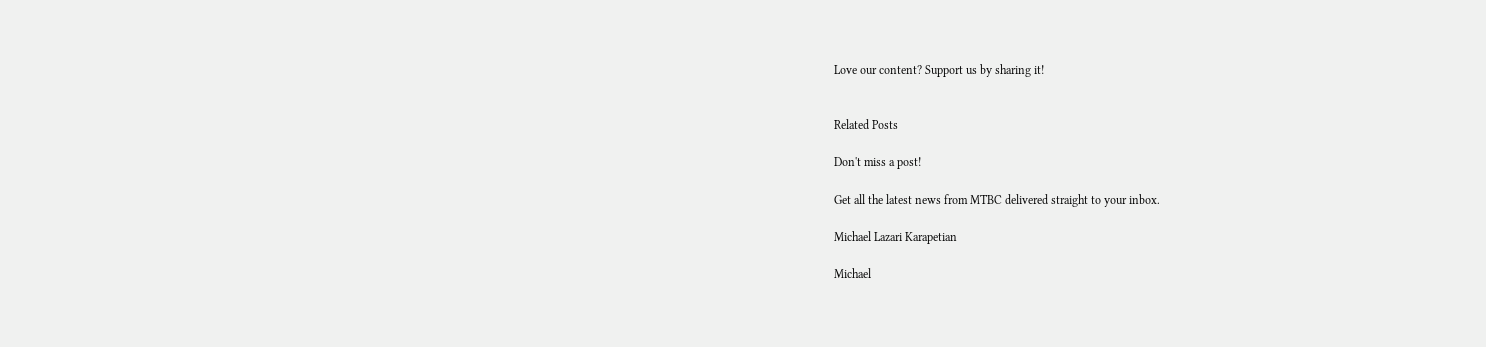Love our content? Support us by sharing it!


Related Posts

Don't miss a post!

Get all the latest news from MTBC delivered straight to your inbox.

Michael Lazari Karapetian

Michael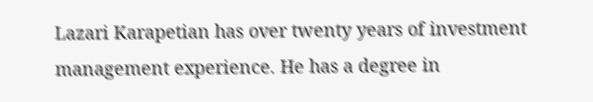Lazari Karapetian has over twenty years of investment management experience. He has a degree in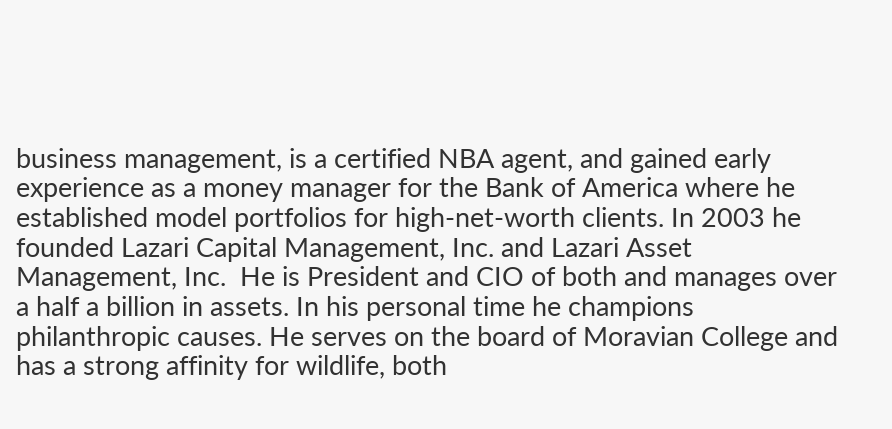business management, is a certified NBA agent, and gained early experience as a money manager for the Bank of America where he established model portfolios for high-net-worth clients. In 2003 he founded Lazari Capital Management, Inc. and Lazari Asset Management, Inc.  He is President and CIO of both and manages over a half a billion in assets. In his personal time he champions philanthropic causes. He serves on the board of Moravian College and has a strong affinity for wildlife, both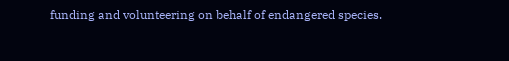funding and volunteering on behalf of endangered species.